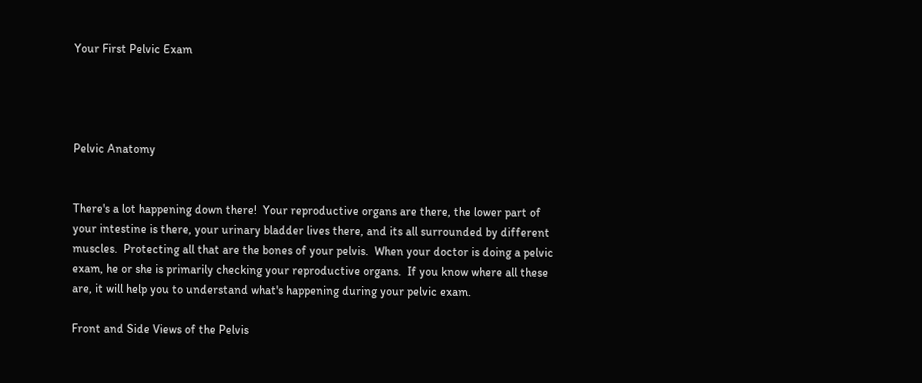Your First Pelvic Exam




Pelvic Anatomy


There's a lot happening down there!  Your reproductive organs are there, the lower part of your intestine is there, your urinary bladder lives there, and its all surrounded by different muscles.  Protecting all that are the bones of your pelvis.  When your doctor is doing a pelvic exam, he or she is primarily checking your reproductive organs.  If you know where all these are, it will help you to understand what's happening during your pelvic exam.

Front and Side Views of the Pelvis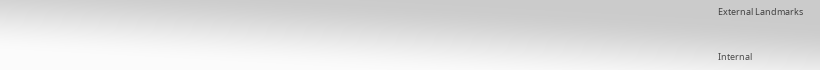External Landmarks


Internal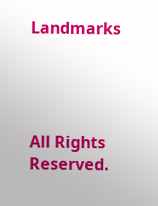Landmarks




All Rights Reserved.